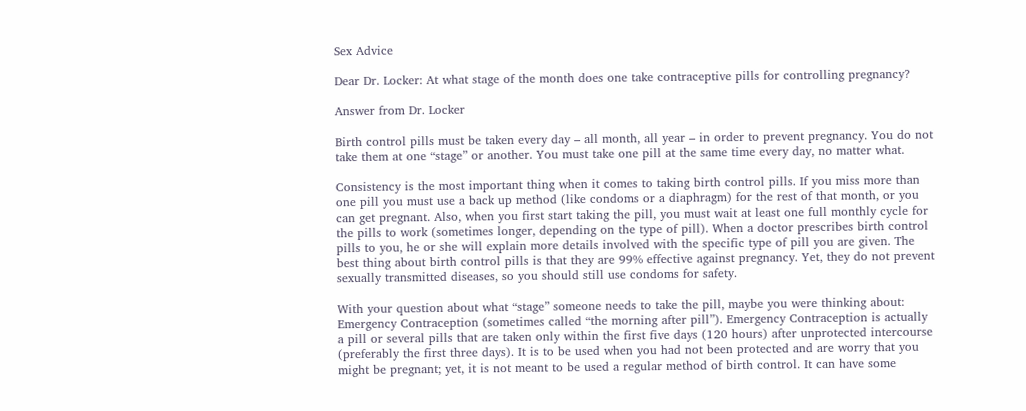Sex Advice

Dear Dr. Locker: At what stage of the month does one take contraceptive pills for controlling pregnancy?

Answer from Dr. Locker

Birth control pills must be taken every day – all month, all year – in order to prevent pregnancy. You do not take them at one “stage” or another. You must take one pill at the same time every day, no matter what.

Consistency is the most important thing when it comes to taking birth control pills. If you miss more than one pill you must use a back up method (like condoms or a diaphragm) for the rest of that month, or you can get pregnant. Also, when you first start taking the pill, you must wait at least one full monthly cycle for the pills to work (sometimes longer, depending on the type of pill). When a doctor prescribes birth control pills to you, he or she will explain more details involved with the specific type of pill you are given. The best thing about birth control pills is that they are 99% effective against pregnancy. Yet, they do not prevent sexually transmitted diseases, so you should still use condoms for safety.

With your question about what “stage” someone needs to take the pill, maybe you were thinking about: Emergency Contraception (sometimes called “the morning after pill”). Emergency Contraception is actually a pill or several pills that are taken only within the first five days (120 hours) after unprotected intercourse (preferably the first three days). It is to be used when you had not been protected and are worry that you might be pregnant; yet, it is not meant to be used a regular method of birth control. It can have some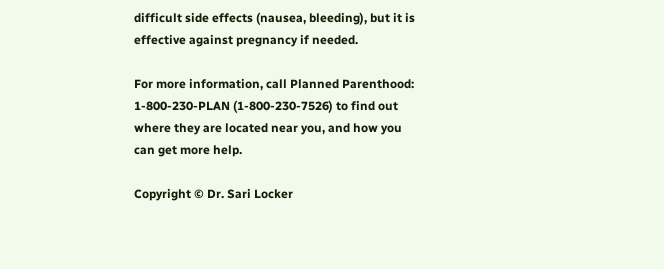difficult side effects (nausea, bleeding), but it is effective against pregnancy if needed.

For more information, call Planned Parenthood: 1-800-230-PLAN (1-800-230-7526) to find out where they are located near you, and how you can get more help.

Copyright © Dr. Sari Locker